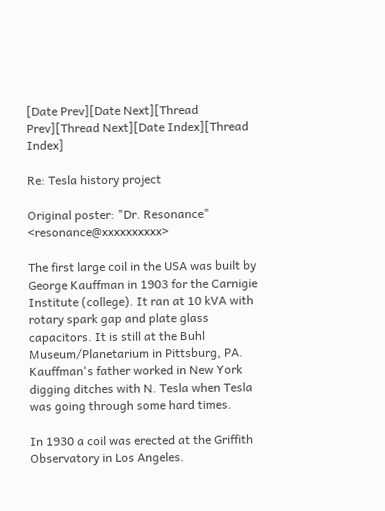[Date Prev][Date Next][Thread Prev][Thread Next][Date Index][Thread Index]

Re: Tesla history project

Original poster: "Dr. Resonance" <resonance@xxxxxxxxxx>

The first large coil in the USA was built by George Kauffman in 1903 for the Carnigie Institute (college). It ran at 10 kVA with rotary spark gap and plate glass capacitors. It is still at the Buhl Museum/Planetarium in Pittsburg, PA. Kauffman's father worked in New York digging ditches with N. Tesla when Tesla was going through some hard times.

In 1930 a coil was erected at the Griffith Observatory in Los Angeles.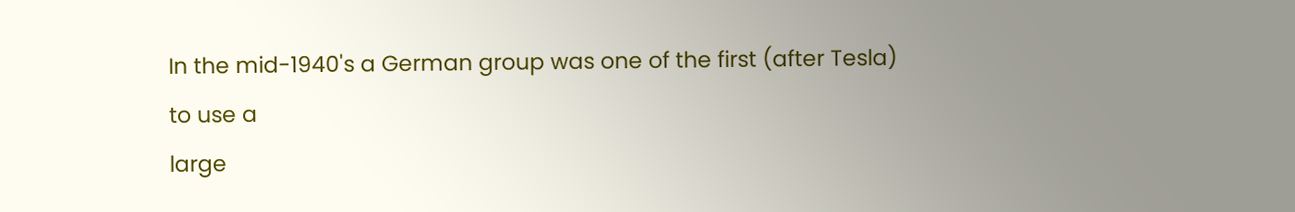In the mid-1940's a German group was one of the first (after Tesla) to use a
large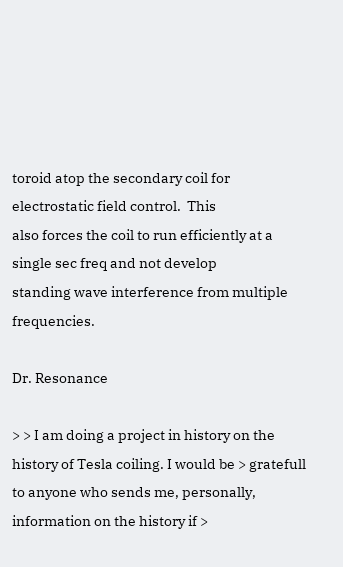toroid atop the secondary coil for electrostatic field control.  This
also forces the coil to run efficiently at a single sec freq and not develop
standing wave interference from multiple frequencies.

Dr. Resonance

> > I am doing a project in history on the history of Tesla coiling. I would be > gratefull to anyone who sends me, personally, information on the history if >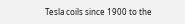Tesla coils since 1900 to the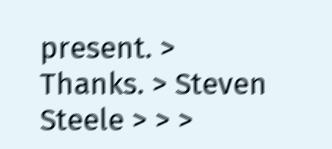present. > Thanks. > Steven Steele > > >